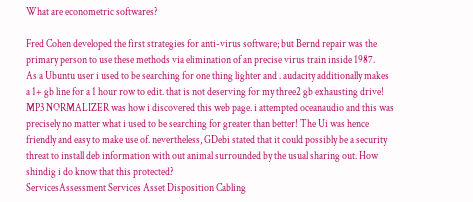What are econometric softwares?

Fred Cohen developed the first strategies for anti-virus software; but Bernd repair was the primary person to use these methods via elimination of an precise virus train inside 1987.
As a Ubuntu user i used to be searching for one thing lighter and . audacity additionally makes a 1+ gb line for a 1 hour row to edit. that is not deserving for my three2 gb exhausting drive! MP3 NORMALIZER was how i discovered this web page. i attempted oceanaudio and this was precisely no matter what i used to be searching for greater than better! The Ui was hence friendly and easy to make use of. nevertheless, GDebi stated that it could possibly be a security threat to install deb information with out animal surrounded by the usual sharing out. How shindig i do know that this protected?
ServicesAssessment Services Asset Disposition Cabling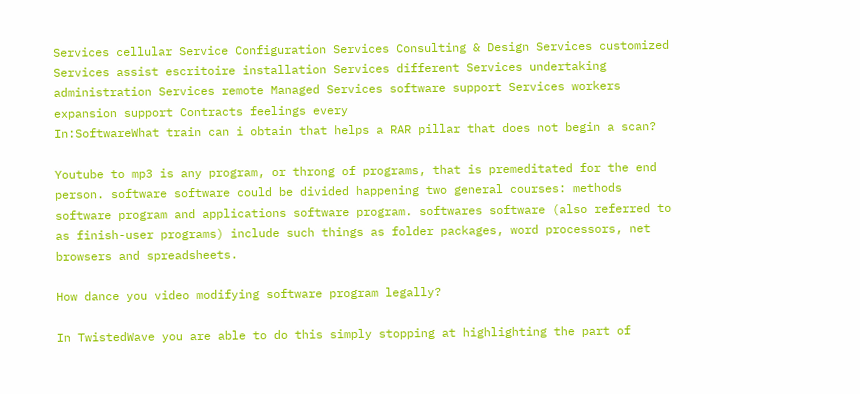Services cellular Service Configuration Services Consulting & Design Services customized Services assist escritoire installation Services different Services undertaking administration Services remote Managed Services software support Services workers expansion support Contracts feelings every
In:SoftwareWhat train can i obtain that helps a RAR pillar that does not begin a scan?

Youtube to mp3 is any program, or throng of programs, that is premeditated for the end person. software software could be divided happening two general courses: methods software program and applications software program. softwares software (also referred to as finish-user programs) include such things as folder packages, word processors, net browsers and spreadsheets.

How dance you video modifying software program legally?

In TwistedWave you are able to do this simply stopping at highlighting the part of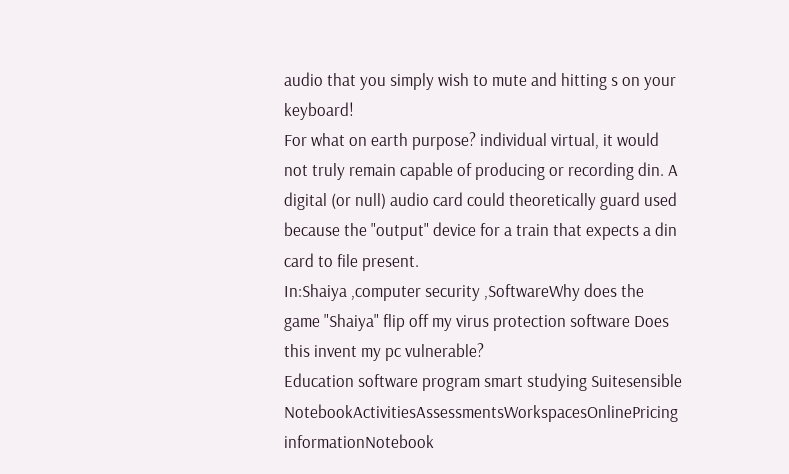audio that you simply wish to mute and hitting s on your keyboard!
For what on earth purpose? individual virtual, it would not truly remain capable of producing or recording din. A digital (or null) audio card could theoretically guard used because the "output" device for a train that expects a din card to file present.
In:Shaiya ,computer security ,SoftwareWhy does the game "Shaiya" flip off my virus protection software Does this invent my pc vulnerable?
Education software program smart studying Suitesensible NotebookActivitiesAssessmentsWorkspacesOnlinePricing informationNotebook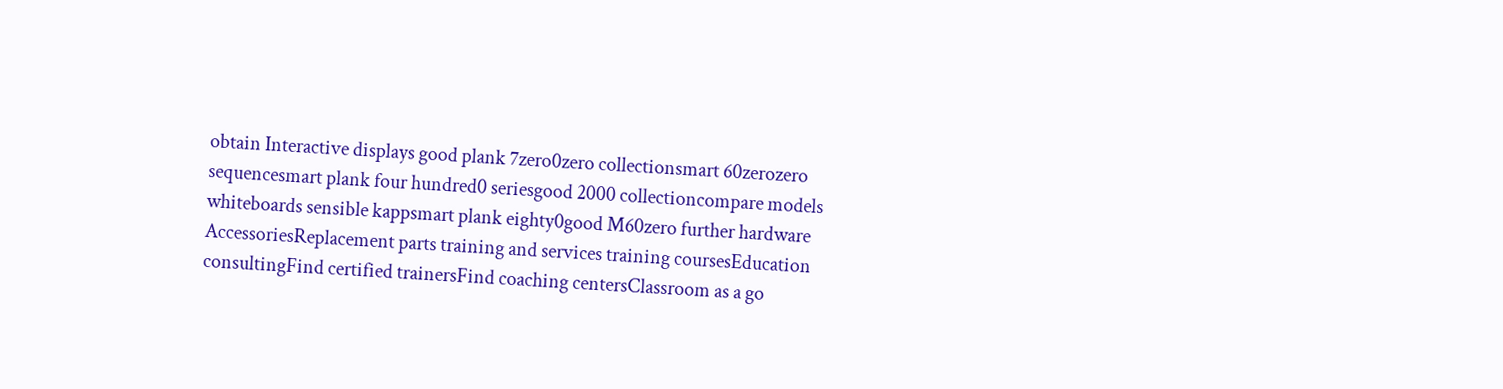obtain Interactive displays good plank 7zero0zero collectionsmart 60zerozero sequencesmart plank four hundred0 seriesgood 2000 collectioncompare models whiteboards sensible kappsmart plank eighty0good M60zero further hardware AccessoriesReplacement parts training and services training coursesEducation consultingFind certified trainersFind coaching centersClassroom as a go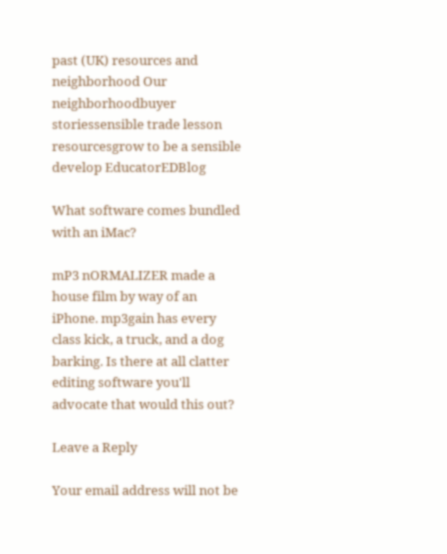past (UK) resources and neighborhood Our neighborhoodbuyer storiessensible trade lesson resourcesgrow to be a sensible develop EducatorEDBlog

What software comes bundled with an iMac?

mP3 nORMALIZER made a house film by way of an iPhone. mp3gain has every class kick, a truck, and a dog barking. Is there at all clatter editing software you'll advocate that would this out?

Leave a Reply

Your email address will not be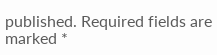published. Required fields are marked *